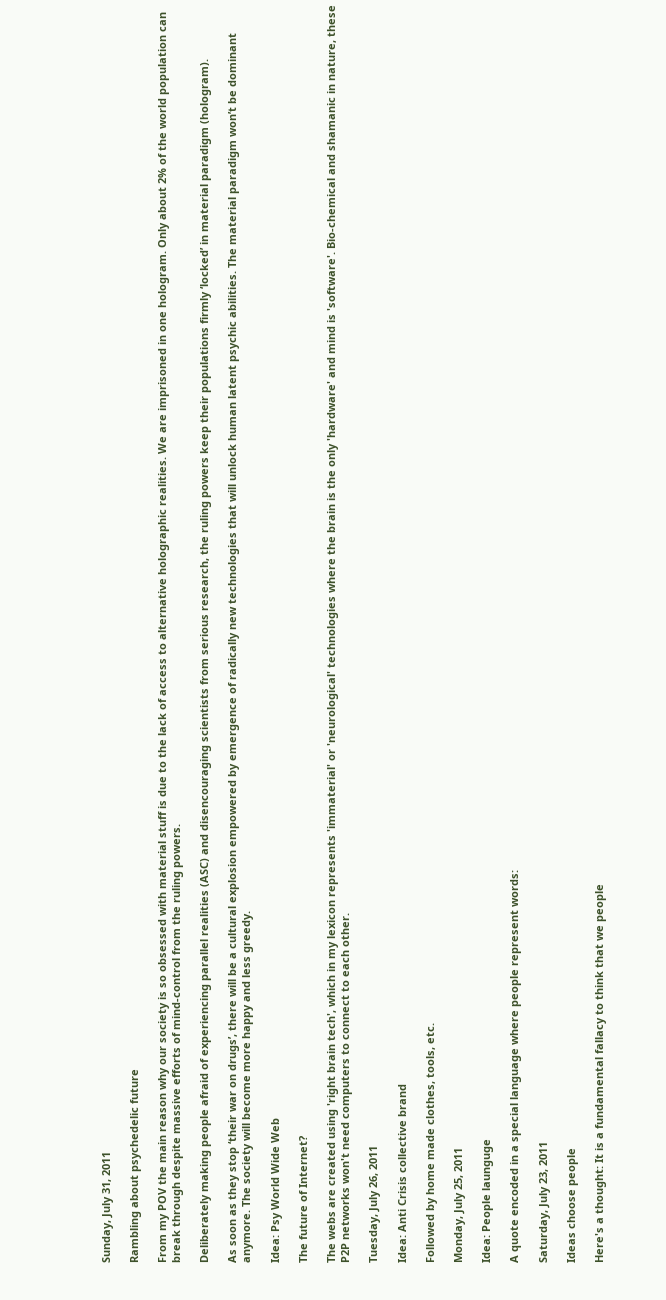Sunday, July 31, 2011

Rambling about psychedelic future

From my POV the main reason why our society is so obsessed with material stuff is due to the lack of access to alternative holographic realities. We are imprisoned in one hologram. Only about 2% of the world population can break through despite massive efforts of mind-control from the ruling powers.

Deliberately making people afraid of experiencing parallel realities (ASC) and disencouraging scientists from serious research, the ruling powers keep their populations firmly ‘locked’ in material paradigm (hologram).

As soon as they stop ‘their war on drugs’, there will be a cultural explosion empowered by emergence of radically new technologies that will unlock human latent psychic abilities. The material paradigm won’t be dominant anymore. The society will become more happy and less greedy.

Idea: Psy World Wide Web

The future of Internet?

The webs are created using 'right brain tech', which in my lexicon represents 'immaterial' or 'neurological' technologies where the brain is the only 'hardware' and mind is 'software'. Bio-chemical and shamanic in nature, these P2P networks won't need computers to connect to each other.

Tuesday, July 26, 2011

Idea: Anti Crisis collective brand

Followed by home made clothes, tools, etc.

Monday, July 25, 2011

Idea: People launguge

A quote encoded in a special language where people represent words:

Saturday, July 23, 2011

Ideas choose people

Here's a thought: It is a fundamental fallacy to think that we people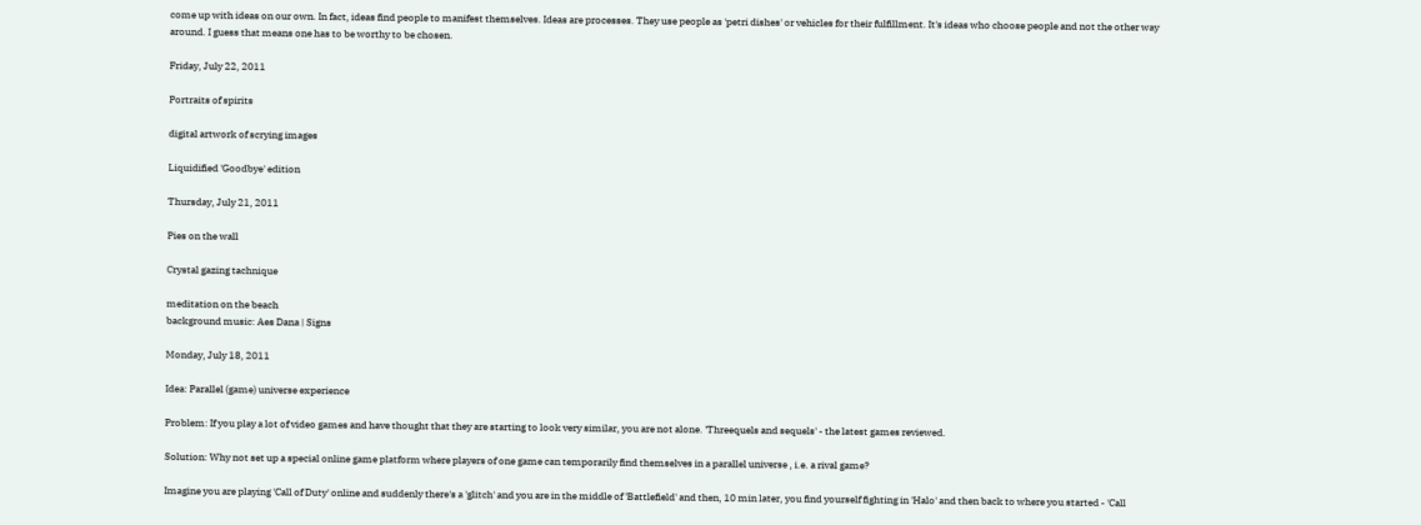come up with ideas on our own. In fact, ideas find people to manifest themselves. Ideas are processes. They use people as 'petri dishes' or vehicles for their fulfillment. It's ideas who choose people and not the other way around. I guess that means one has to be worthy to be chosen.

Friday, July 22, 2011

Portraits of spirits

digital artwork of scrying images

Liquidified 'Goodbye' edition

Thursday, July 21, 2011

Pies on the wall

Crystal gazing tachnique

meditation on the beach
background music: Aes Dana | Signs

Monday, July 18, 2011

Idea: Parallel (game) universe experience

Problem: If you play a lot of video games and have thought that they are starting to look very similar, you are not alone. 'Threequels and sequels' - the latest games reviewed.

Solution: Why not set up a special online game platform where players of one game can temporarily find themselves in a parallel universe , i.e. a rival game?

Imagine you are playing 'Call of Duty' online and suddenly there's a 'glitch' and you are in the middle of 'Battlefield' and then, 10 min later, you find yourself fighting in 'Halo' and then back to where you started - 'Call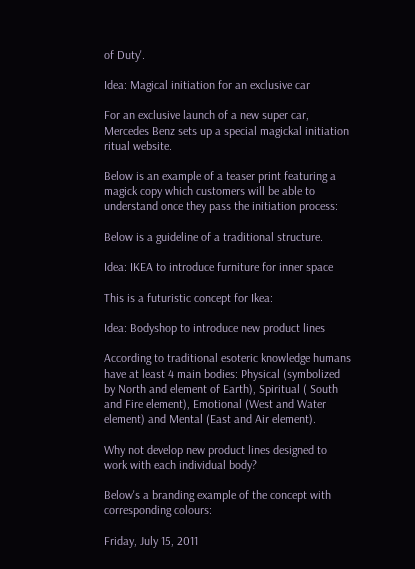of Duty'.

Idea: Magical initiation for an exclusive car

For an exclusive launch of a new super car, Mercedes Benz sets up a special magickal initiation ritual website.

Below is an example of a teaser print featuring a magick copy which customers will be able to understand once they pass the initiation process:

Below is a guideline of a traditional structure.

Idea: IKEA to introduce furniture for inner space

This is a futuristic concept for Ikea:

Idea: Bodyshop to introduce new product lines

According to traditional esoteric knowledge humans have at least 4 main bodies: Physical (symbolized by North and element of Earth), Spiritual ( South and Fire element), Emotional (West and Water element) and Mental (East and Air element).

Why not develop new product lines designed to work with each individual body?

Below's a branding example of the concept with corresponding colours:

Friday, July 15, 2011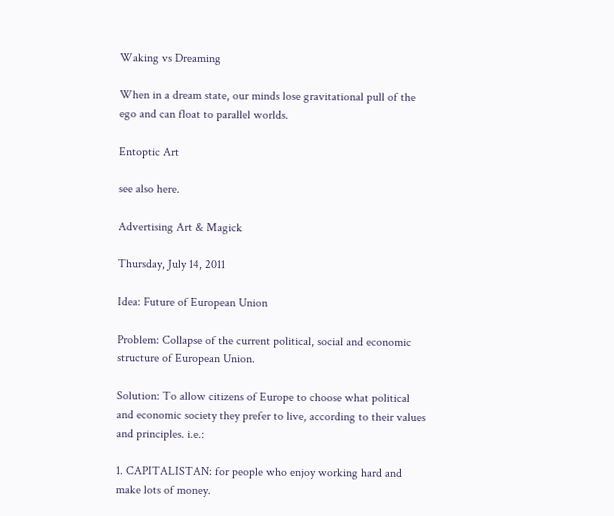Waking vs Dreaming

When in a dream state, our minds lose gravitational pull of the ego and can float to parallel worlds.

Entoptic Art

see also here.

Advertising Art & Magick

Thursday, July 14, 2011

Idea: Future of European Union

Problem: Collapse of the current political, social and economic structure of European Union.

Solution: To allow citizens of Europe to choose what political and economic society they prefer to live, according to their values and principles. i.e.:

1. CAPITALISTAN: for people who enjoy working hard and make lots of money.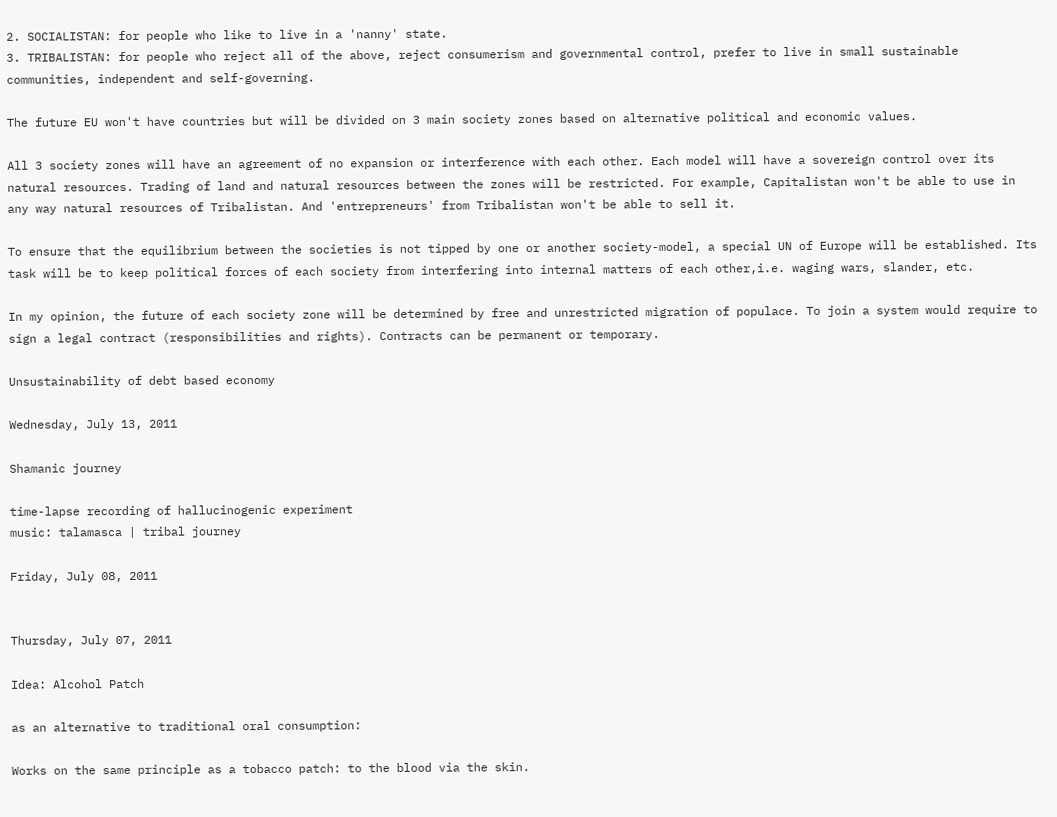2. SOCIALISTAN: for people who like to live in a 'nanny' state.
3. TRIBALISTAN: for people who reject all of the above, reject consumerism and governmental control, prefer to live in small sustainable communities, independent and self-governing.

The future EU won't have countries but will be divided on 3 main society zones based on alternative political and economic values.

All 3 society zones will have an agreement of no expansion or interference with each other. Each model will have a sovereign control over its natural resources. Trading of land and natural resources between the zones will be restricted. For example, Capitalistan won't be able to use in any way natural resources of Tribalistan. And 'entrepreneurs' from Tribalistan won't be able to sell it.

To ensure that the equilibrium between the societies is not tipped by one or another society-model, a special UN of Europe will be established. Its task will be to keep political forces of each society from interfering into internal matters of each other,i.e. waging wars, slander, etc.

In my opinion, the future of each society zone will be determined by free and unrestricted migration of populace. To join a system would require to sign a legal contract (responsibilities and rights). Contracts can be permanent or temporary.

Unsustainability of debt based economy

Wednesday, July 13, 2011

Shamanic journey

time-lapse recording of hallucinogenic experiment
music: talamasca | tribal journey

Friday, July 08, 2011


Thursday, July 07, 2011

Idea: Alcohol Patch

as an alternative to traditional oral consumption:

Works on the same principle as a tobacco patch: to the blood via the skin.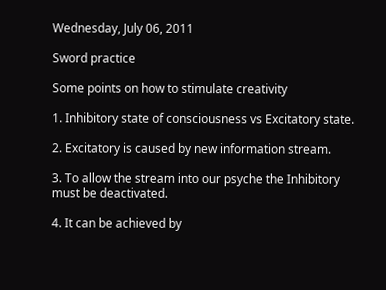Wednesday, July 06, 2011

Sword practice

Some points on how to stimulate creativity

1. Inhibitory state of consciousness vs Excitatory state.

2. Excitatory is caused by new information stream.

3. To allow the stream into our psyche the Inhibitory must be deactivated.

4. It can be achieved by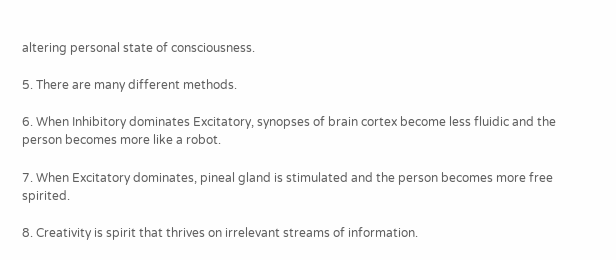altering personal state of consciousness.

5. There are many different methods.

6. When Inhibitory dominates Excitatory, synopses of brain cortex become less fluidic and the person becomes more like a robot.

7. When Excitatory dominates, pineal gland is stimulated and the person becomes more free spirited.

8. Creativity is spirit that thrives on irrelevant streams of information.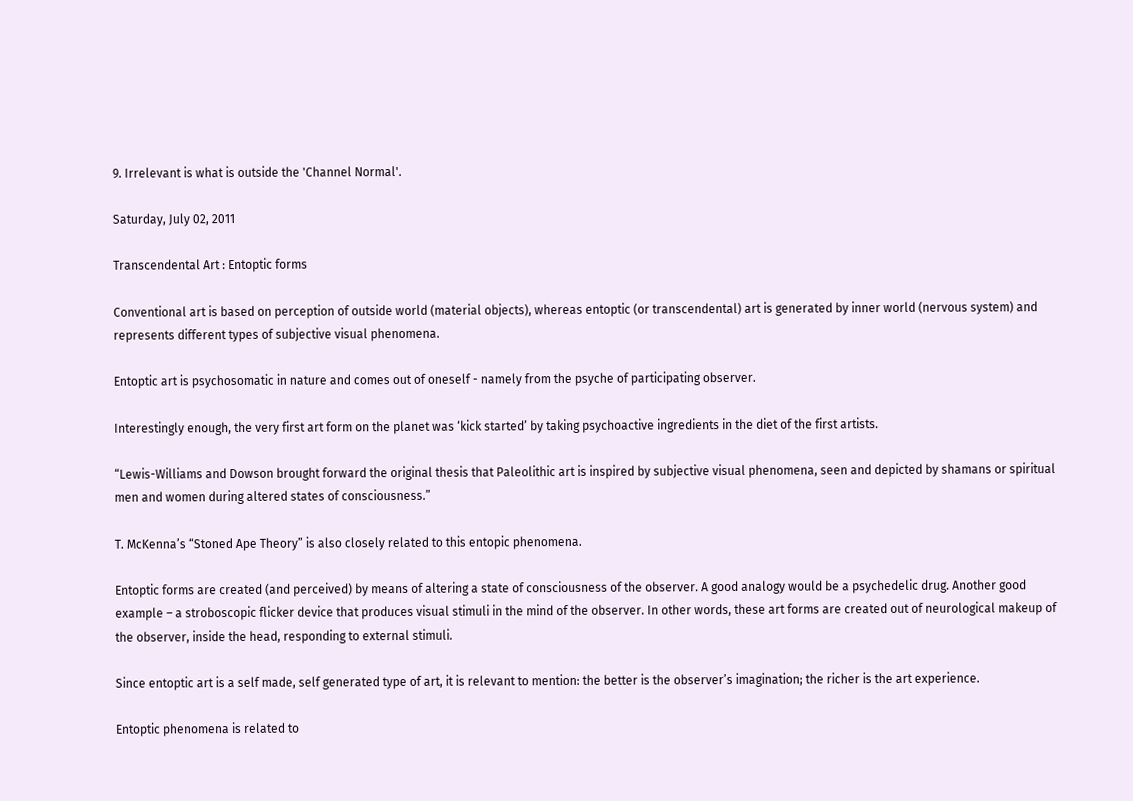9. Irrelevant is what is outside the 'Channel Normal'.

Saturday, July 02, 2011

Transcendental Art : Entoptic forms

Conventional art is based on perception of outside world (material objects), whereas entoptic (or transcendental) art is generated by inner world (nervous system) and represents different types of subjective visual phenomena.

Entoptic art is psychosomatic in nature and comes out of oneself - namely from the psyche of participating observer.

Interestingly enough, the very first art form on the planet was ‘kick started’ by taking psychoactive ingredients in the diet of the first artists.

“Lewis-Williams and Dowson brought forward the original thesis that Paleolithic art is inspired by subjective visual phenomena, seen and depicted by shamans or spiritual men and women during altered states of consciousness.”

T. McKenna’s “Stoned Ape Theory” is also closely related to this entopic phenomena.

Entoptic forms are created (and perceived) by means of altering a state of consciousness of the observer. A good analogy would be a psychedelic drug. Another good example – a stroboscopic flicker device that produces visual stimuli in the mind of the observer. In other words, these art forms are created out of neurological makeup of the observer, inside the head, responding to external stimuli.

Since entoptic art is a self made, self generated type of art, it is relevant to mention: the better is the observer’s imagination; the richer is the art experience.

Entoptic phenomena is related to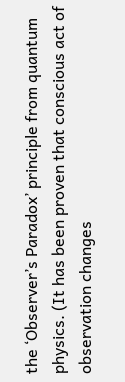the ‘Observer’s Paradox’ principle from quantum physics. (It has been proven that conscious act of observation changes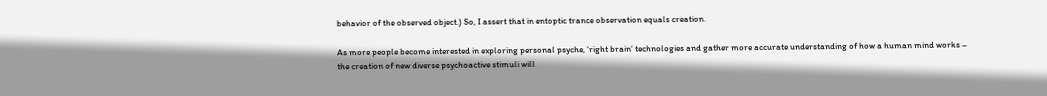behavior of the observed object.) So, I assert that in entoptic trance observation equals creation.

As more people become interested in exploring personal psyche, ‘right brain’ technologies and gather more accurate understanding of how a human mind works – the creation of new diverse psychoactive stimuli will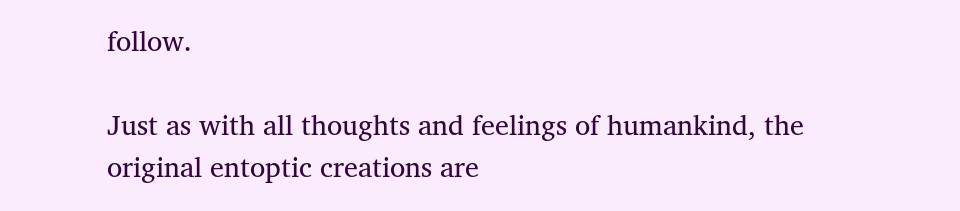follow.

Just as with all thoughts and feelings of humankind, the original entoptic creations are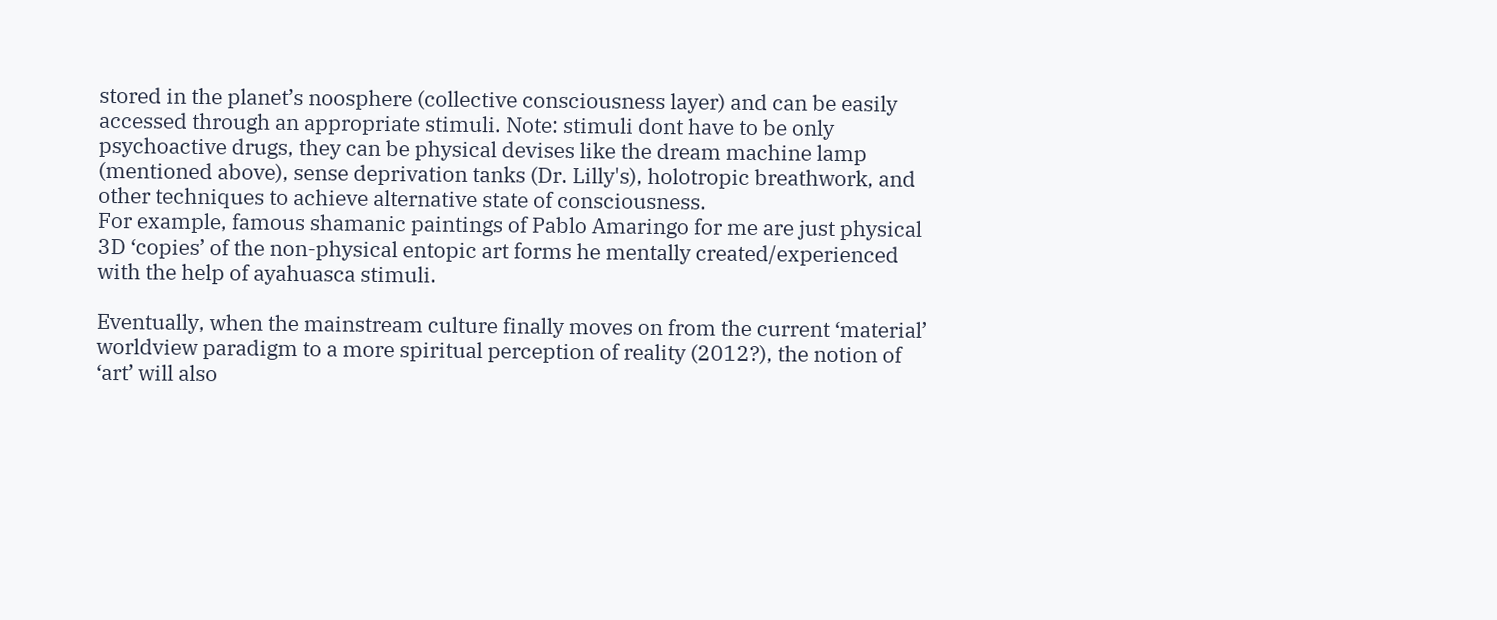stored in the planet’s noosphere (collective consciousness layer) and can be easily accessed through an appropriate stimuli. Note: stimuli dont have to be only psychoactive drugs, they can be physical devises like the dream machine lamp (mentioned above), sense deprivation tanks (Dr. Lilly's), holotropic breathwork, and other techniques to achieve alternative state of consciousness.
For example, famous shamanic paintings of Pablo Amaringo for me are just physical 3D ‘copies’ of the non-physical entopic art forms he mentally created/experienced with the help of ayahuasca stimuli.

Eventually, when the mainstream culture finally moves on from the current ‘material’ worldview paradigm to a more spiritual perception of reality (2012?), the notion of ‘art’ will also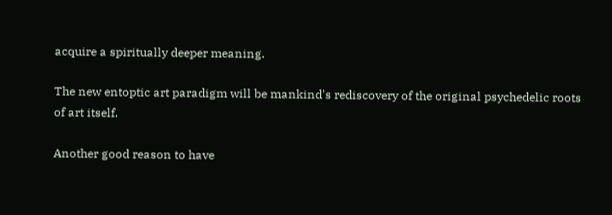acquire a spiritually deeper meaning.

The new entoptic art paradigm will be mankind's rediscovery of the original psychedelic roots of art itself.

Another good reason to have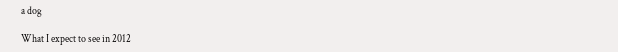a dog

What I expect to see in 2012